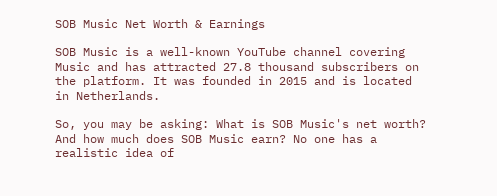SOB Music Net Worth & Earnings

SOB Music is a well-known YouTube channel covering Music and has attracted 27.8 thousand subscribers on the platform. It was founded in 2015 and is located in Netherlands.

So, you may be asking: What is SOB Music's net worth? And how much does SOB Music earn? No one has a realistic idea of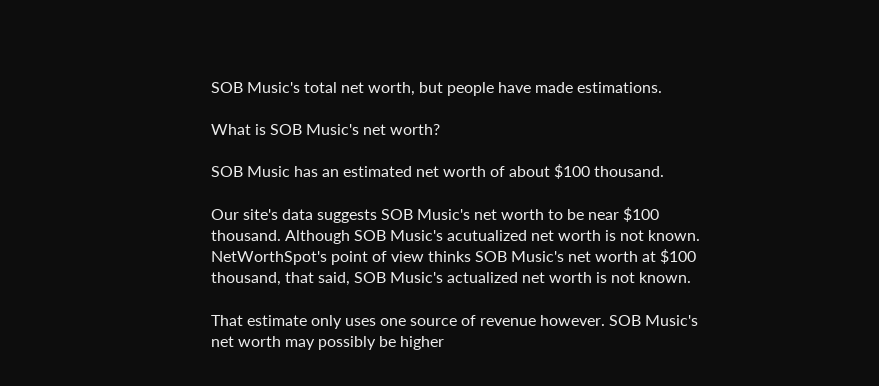SOB Music's total net worth, but people have made estimations.

What is SOB Music's net worth?

SOB Music has an estimated net worth of about $100 thousand.

Our site's data suggests SOB Music's net worth to be near $100 thousand. Although SOB Music's acutualized net worth is not known. NetWorthSpot's point of view thinks SOB Music's net worth at $100 thousand, that said, SOB Music's actualized net worth is not known.

That estimate only uses one source of revenue however. SOB Music's net worth may possibly be higher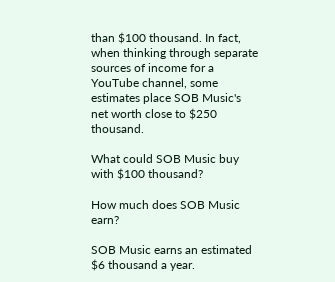than $100 thousand. In fact, when thinking through separate sources of income for a YouTube channel, some estimates place SOB Music's net worth close to $250 thousand.

What could SOB Music buy with $100 thousand?

How much does SOB Music earn?

SOB Music earns an estimated $6 thousand a year.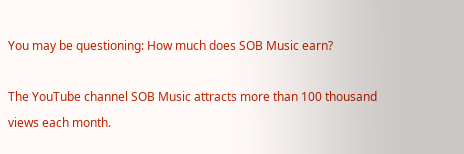You may be questioning: How much does SOB Music earn?

The YouTube channel SOB Music attracts more than 100 thousand views each month.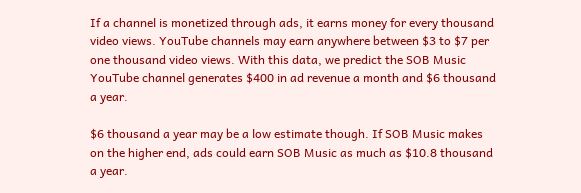If a channel is monetized through ads, it earns money for every thousand video views. YouTube channels may earn anywhere between $3 to $7 per one thousand video views. With this data, we predict the SOB Music YouTube channel generates $400 in ad revenue a month and $6 thousand a year.

$6 thousand a year may be a low estimate though. If SOB Music makes on the higher end, ads could earn SOB Music as much as $10.8 thousand a year.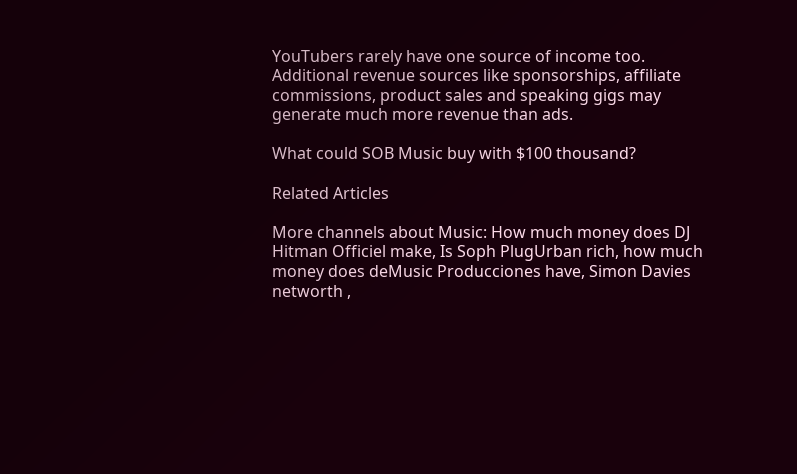YouTubers rarely have one source of income too. Additional revenue sources like sponsorships, affiliate commissions, product sales and speaking gigs may generate much more revenue than ads.

What could SOB Music buy with $100 thousand?

Related Articles

More channels about Music: How much money does DJ Hitman Officiel make, Is Soph PlugUrban rich, how much money does deMusic Producciones have, Simon Davies networth ,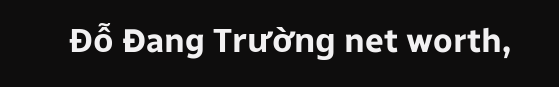Đỗ Đang Trường net worth,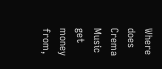Where does Crema Music get money from,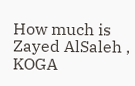How much is Zayed AlSaleh , KOGA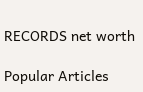RECORDS net worth

Popular Articles